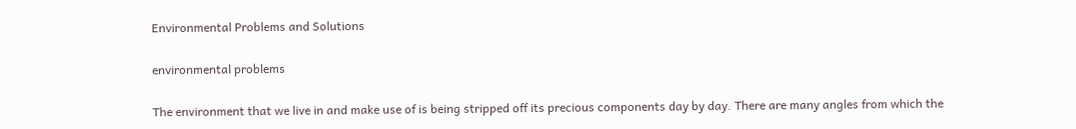Environmental Problems and Solutions

environmental problems

The environment that we live in and make use of is being stripped off its precious components day by day. There are many angles from which the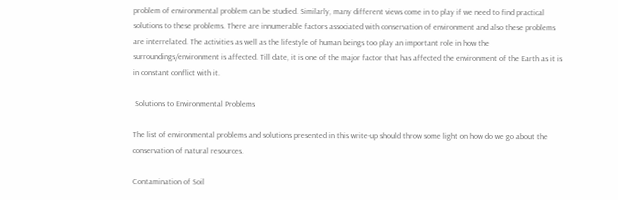problem of environmental problem can be studied. Similarly, many different views come in to play if we need to find practical solutions to these problems. There are innumerable factors associated with conservation of environment and also these problems are interrelated. The activities as well as the lifestyle of human beings too play an important role in how the surroundings/environment is affected. Till date, it is one of the major factor that has affected the environment of the Earth as it is in constant conflict with it.

 Solutions to Environmental Problems

The list of environmental problems and solutions presented in this write-up should throw some light on how do we go about the conservation of natural resources.

Contamination of Soil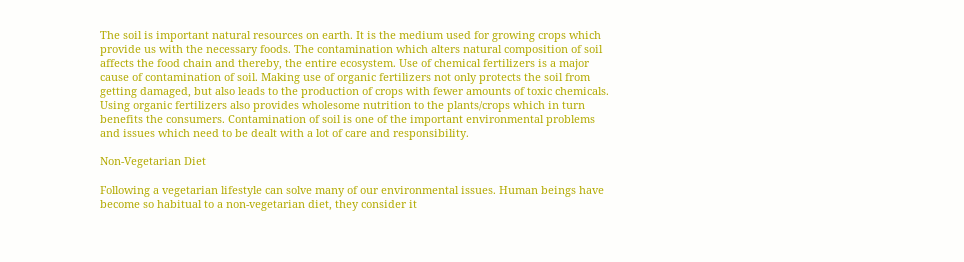The soil is important natural resources on earth. It is the medium used for growing crops which provide us with the necessary foods. The contamination which alters natural composition of soil affects the food chain and thereby, the entire ecosystem. Use of chemical fertilizers is a major cause of contamination of soil. Making use of organic fertilizers not only protects the soil from getting damaged, but also leads to the production of crops with fewer amounts of toxic chemicals. Using organic fertilizers also provides wholesome nutrition to the plants/crops which in turn benefits the consumers. Contamination of soil is one of the important environmental problems and issues which need to be dealt with a lot of care and responsibility.

Non-Vegetarian Diet

Following a vegetarian lifestyle can solve many of our environmental issues. Human beings have become so habitual to a non-vegetarian diet, they consider it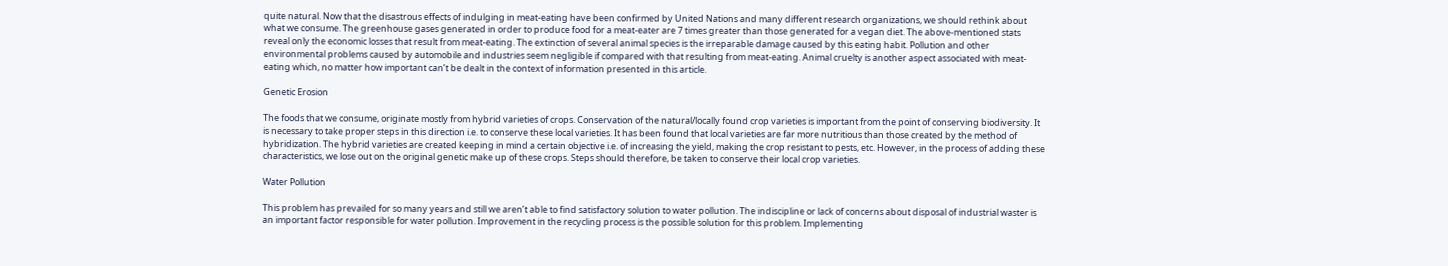quite natural. Now that the disastrous effects of indulging in meat-eating have been confirmed by United Nations and many different research organizations, we should rethink about what we consume. The greenhouse gases generated in order to produce food for a meat-eater are 7 times greater than those generated for a vegan diet. The above-mentioned stats reveal only the economic losses that result from meat-eating. The extinction of several animal species is the irreparable damage caused by this eating habit. Pollution and other environmental problems caused by automobile and industries seem negligible if compared with that resulting from meat-eating. Animal cruelty is another aspect associated with meat-eating which, no matter how important can’t be dealt in the context of information presented in this article.

Genetic Erosion

The foods that we consume, originate mostly from hybrid varieties of crops. Conservation of the natural/locally found crop varieties is important from the point of conserving biodiversity. It is necessary to take proper steps in this direction i.e. to conserve these local varieties. It has been found that local varieties are far more nutritious than those created by the method of hybridization. The hybrid varieties are created keeping in mind a certain objective i.e. of increasing the yield, making the crop resistant to pests, etc. However, in the process of adding these characteristics, we lose out on the original genetic make up of these crops. Steps should therefore, be taken to conserve their local crop varieties.

Water Pollution

This problem has prevailed for so many years and still we aren’t able to find satisfactory solution to water pollution. The indiscipline or lack of concerns about disposal of industrial waster is an important factor responsible for water pollution. Improvement in the recycling process is the possible solution for this problem. Implementing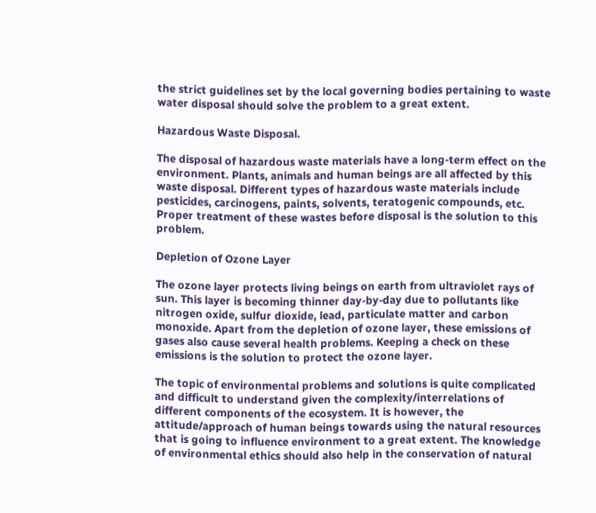the strict guidelines set by the local governing bodies pertaining to waste water disposal should solve the problem to a great extent.

Hazardous Waste Disposal.

The disposal of hazardous waste materials have a long-term effect on the environment. Plants, animals and human beings are all affected by this waste disposal. Different types of hazardous waste materials include pesticides, carcinogens, paints, solvents, teratogenic compounds, etc. Proper treatment of these wastes before disposal is the solution to this problem.

Depletion of Ozone Layer

The ozone layer protects living beings on earth from ultraviolet rays of sun. This layer is becoming thinner day-by-day due to pollutants like nitrogen oxide, sulfur dioxide, lead, particulate matter and carbon monoxide. Apart from the depletion of ozone layer, these emissions of gases also cause several health problems. Keeping a check on these emissions is the solution to protect the ozone layer.

The topic of environmental problems and solutions is quite complicated and difficult to understand given the complexity/interrelations of different components of the ecosystem. It is however, the attitude/approach of human beings towards using the natural resources that is going to influence environment to a great extent. The knowledge of environmental ethics should also help in the conservation of natural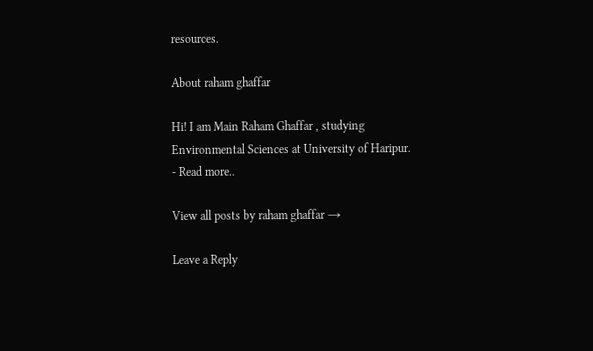resources.

About raham ghaffar

Hi! I am Main Raham Ghaffar , studying Environmental Sciences at University of Haripur. - Read more..

View all posts by raham ghaffar →

Leave a Reply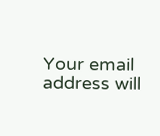Your email address will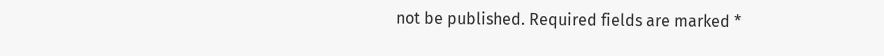not be published. Required fields are marked *